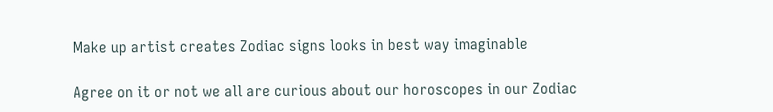Make up artist creates Zodiac signs looks in best way imaginable

Agree on it or not we all are curious about our horoscopes in our Zodiac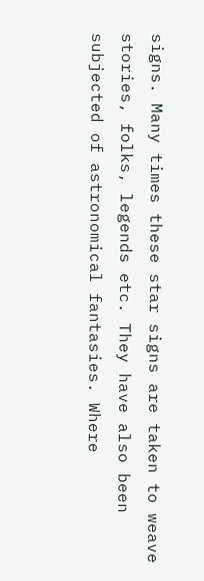signs. Many times these star signs are taken to weave stories, folks, legends etc. They have also been subjected of astronomical fantasies. Where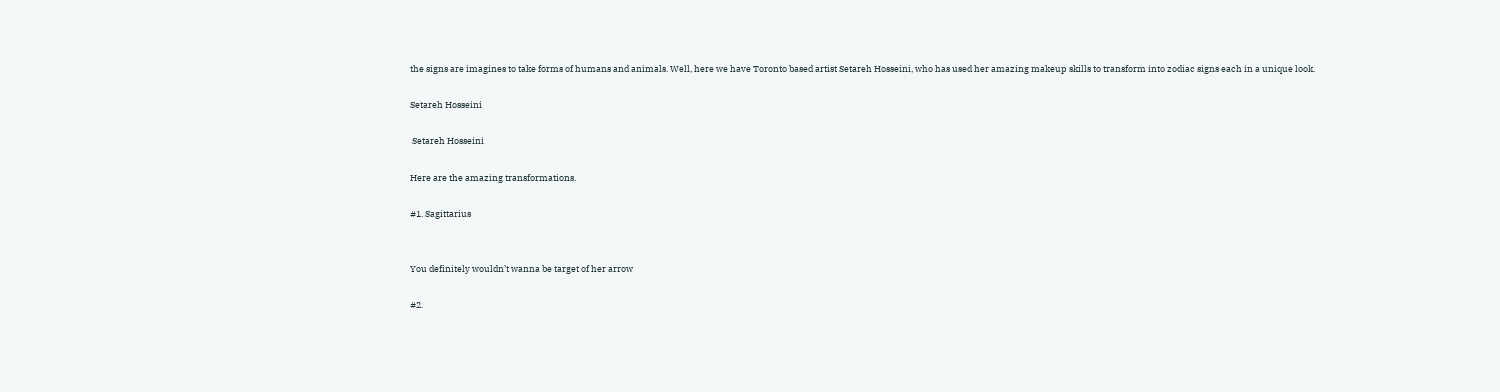the signs are imagines to take forms of humans and animals. Well, here we have Toronto based artist Setareh Hosseini, who has used her amazing makeup skills to transform into zodiac signs each in a unique look.

Setareh Hosseini

 Setareh Hosseini

Here are the amazing transformations.

#1. Sagittarius


You definitely wouldn’t wanna be target of her arrow

#2.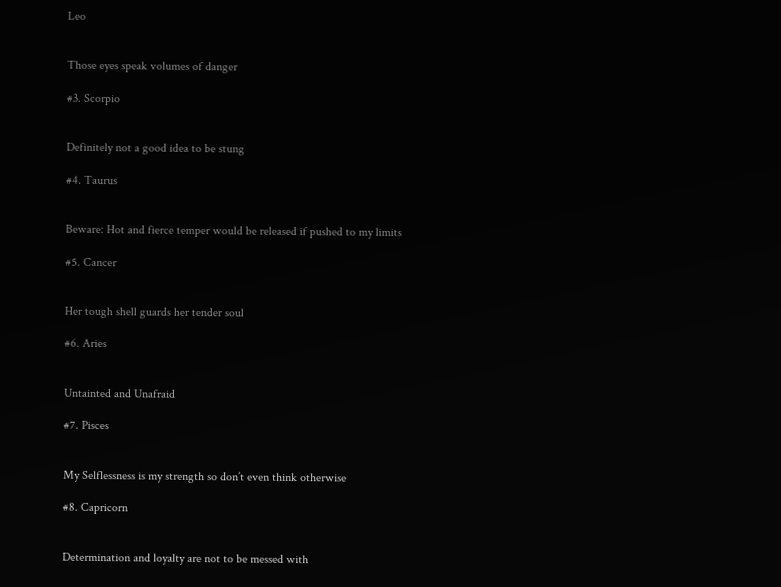Leo


Those eyes speak volumes of danger

#3. Scorpio


Definitely not a good idea to be stung

#4. Taurus


Beware: Hot and fierce temper would be released if pushed to my limits

#5. Cancer


Her tough shell guards her tender soul

#6. Aries


Untainted and Unafraid

#7. Pisces


My Selflessness is my strength so don’t even think otherwise

#8. Capricorn


Determination and loyalty are not to be messed with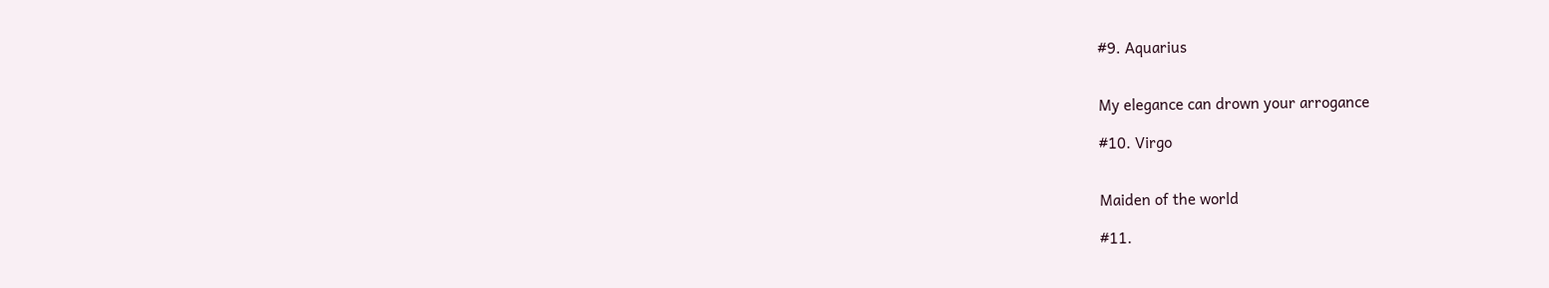#9. Aquarius


My elegance can drown your arrogance

#10. Virgo


Maiden of the world

#11.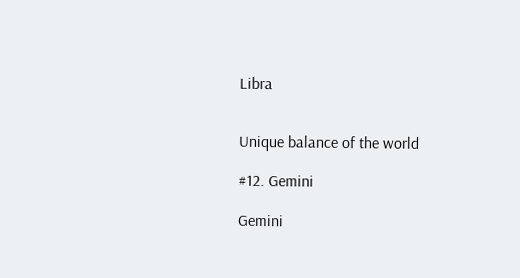Libra


Unique balance of the world

#12. Gemini

Gemini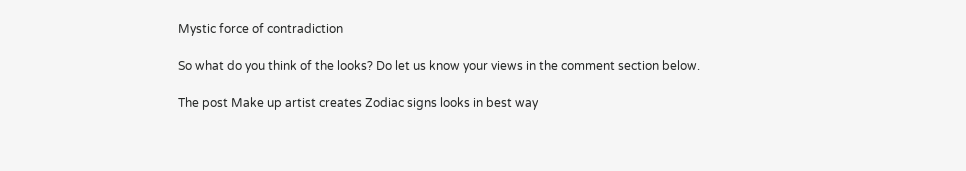Mystic force of contradiction

So what do you think of the looks? Do let us know your views in the comment section below.

The post Make up artist creates Zodiac signs looks in best way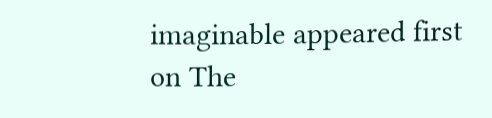imaginable appeared first on The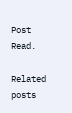Post Read.

Related posts